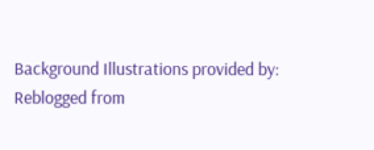Background Illustrations provided by:
Reblogged from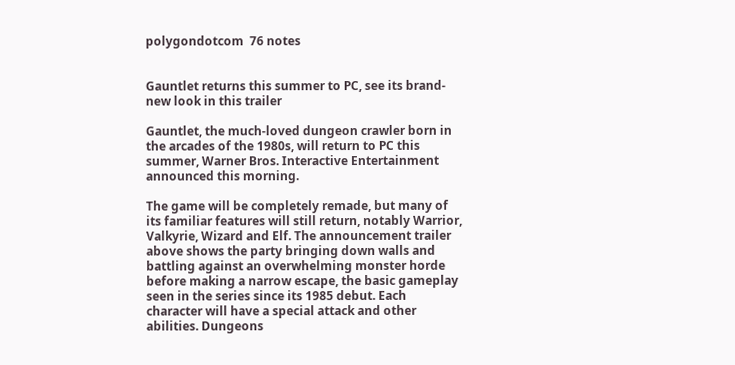polygondotcom  76 notes


Gauntlet returns this summer to PC, see its brand-new look in this trailer

Gauntlet, the much-loved dungeon crawler born in the arcades of the 1980s, will return to PC this summer, Warner Bros. Interactive Entertainment announced this morning.

The game will be completely remade, but many of its familiar features will still return, notably Warrior, Valkyrie, Wizard and Elf. The announcement trailer above shows the party bringing down walls and battling against an overwhelming monster horde before making a narrow escape, the basic gameplay seen in the series since its 1985 debut. Each character will have a special attack and other abilities. Dungeons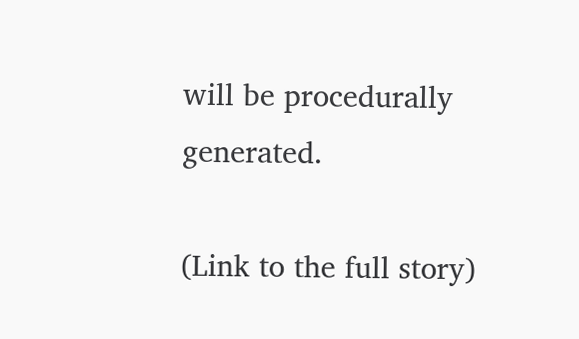will be procedurally generated.

(Link to the full story)